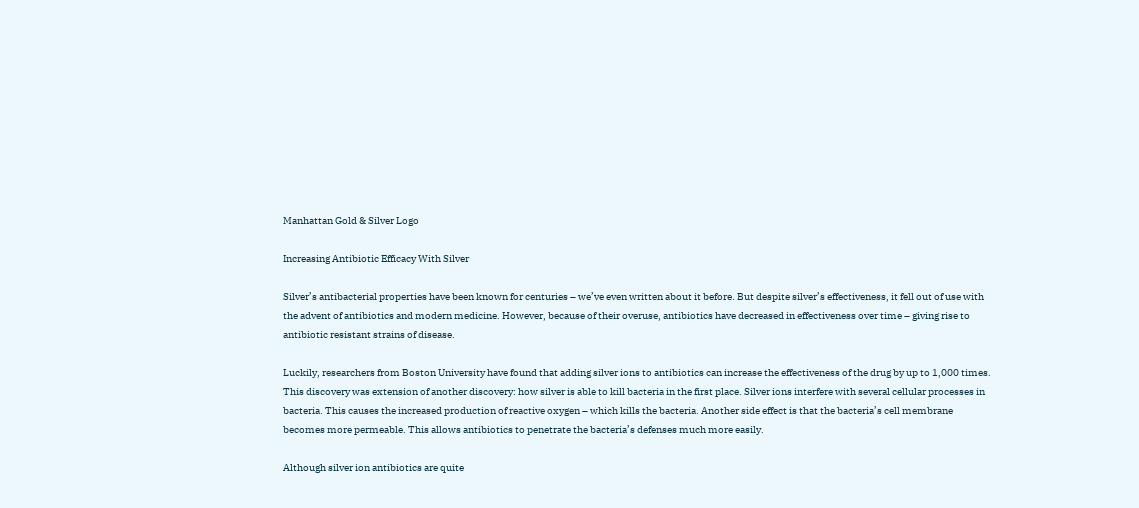Manhattan Gold & Silver Logo

Increasing Antibiotic Efficacy With Silver

Silver’s antibacterial properties have been known for centuries – we’ve even written about it before. But despite silver’s effectiveness, it fell out of use with the advent of antibiotics and modern medicine. However, because of their overuse, antibiotics have decreased in effectiveness over time – giving rise to antibiotic resistant strains of disease.

Luckily, researchers from Boston University have found that adding silver ions to antibiotics can increase the effectiveness of the drug by up to 1,000 times. This discovery was extension of another discovery: how silver is able to kill bacteria in the first place. Silver ions interfere with several cellular processes in bacteria. This causes the increased production of reactive oxygen – which kills the bacteria. Another side effect is that the bacteria’s cell membrane becomes more permeable. This allows antibiotics to penetrate the bacteria’s defenses much more easily.

Although silver ion antibiotics are quite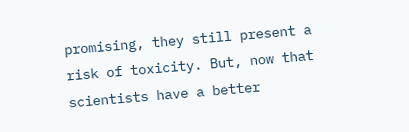promising, they still present a risk of toxicity. But, now that scientists have a better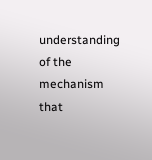understanding of the mechanism that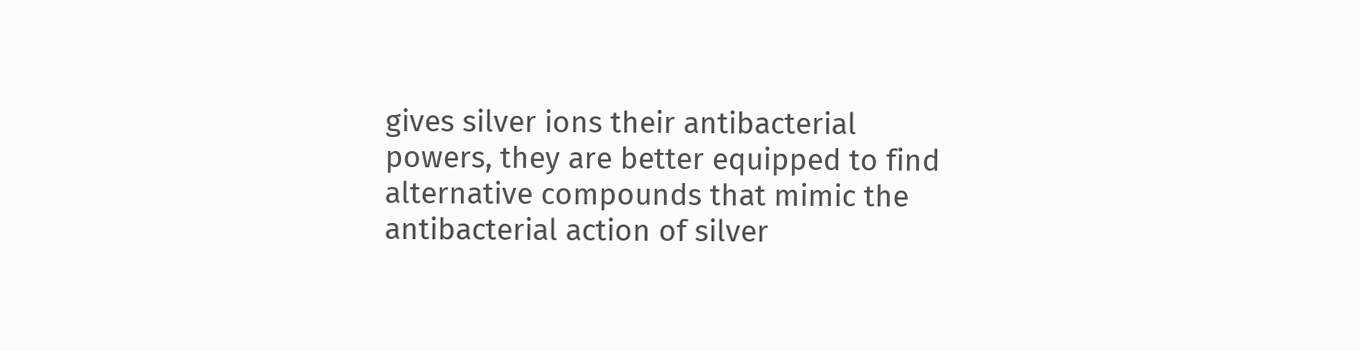gives silver ions their antibacterial powers, they are better equipped to find alternative compounds that mimic the antibacterial action of silver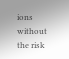ions without the risk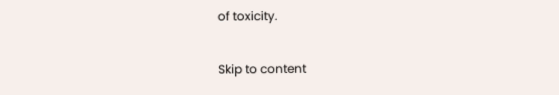of toxicity.

Skip to content